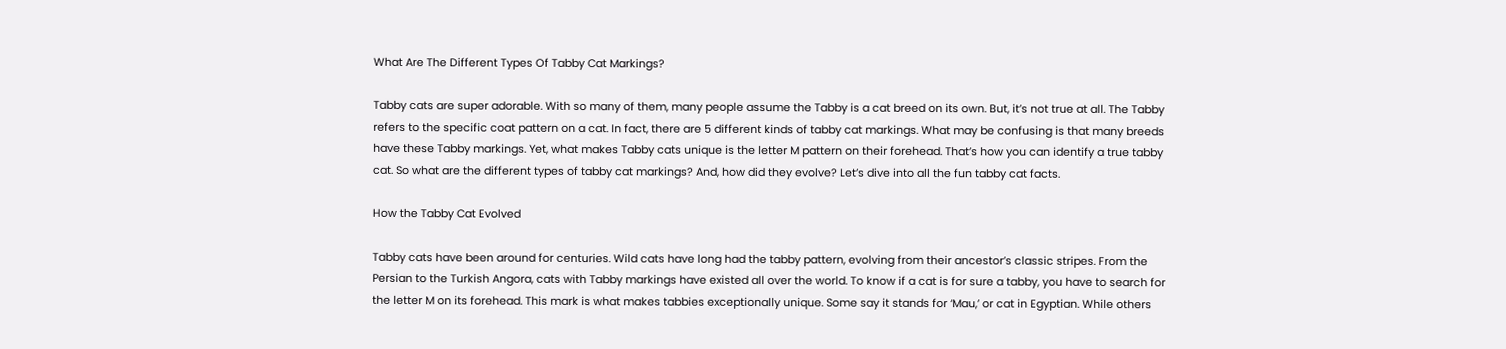What Are The Different Types Of Tabby Cat Markings?

Tabby cats are super adorable. With so many of them, many people assume the Tabby is a cat breed on its own. But, it’s not true at all. The Tabby refers to the specific coat pattern on a cat. In fact, there are 5 different kinds of tabby cat markings. What may be confusing is that many breeds have these Tabby markings. Yet, what makes Tabby cats unique is the letter M pattern on their forehead. That’s how you can identify a true tabby cat. So what are the different types of tabby cat markings? And, how did they evolve? Let’s dive into all the fun tabby cat facts.

How the Tabby Cat Evolved

Tabby cats have been around for centuries. Wild cats have long had the tabby pattern, evolving from their ancestor’s classic stripes. From the Persian to the Turkish Angora, cats with Tabby markings have existed all over the world. To know if a cat is for sure a tabby, you have to search for the letter M on its forehead. This mark is what makes tabbies exceptionally unique. Some say it stands for ‘Mau,’ or cat in Egyptian. While others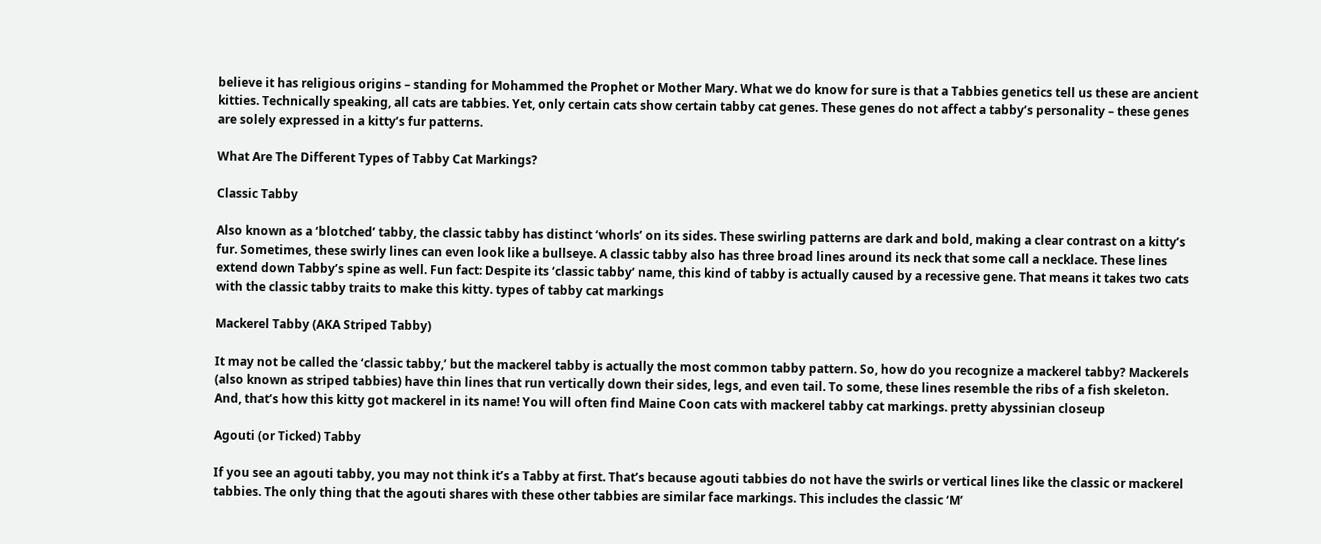believe it has religious origins – standing for Mohammed the Prophet or Mother Mary. What we do know for sure is that a Tabbies genetics tell us these are ancient kitties. Technically speaking, all cats are tabbies. Yet, only certain cats show certain tabby cat genes. These genes do not affect a tabby’s personality – these genes are solely expressed in a kitty’s fur patterns.

What Are The Different Types of Tabby Cat Markings?

Classic Tabby

Also known as a ‘blotched’ tabby, the classic tabby has distinct ‘whorls’ on its sides. These swirling patterns are dark and bold, making a clear contrast on a kitty’s fur. Sometimes, these swirly lines can even look like a bullseye. A classic tabby also has three broad lines around its neck that some call a necklace. These lines extend down Tabby’s spine as well. Fun fact: Despite its ‘classic tabby’ name, this kind of tabby is actually caused by a recessive gene. That means it takes two cats with the classic tabby traits to make this kitty. types of tabby cat markings

Mackerel Tabby (AKA Striped Tabby)

It may not be called the ‘classic tabby,’ but the mackerel tabby is actually the most common tabby pattern. So, how do you recognize a mackerel tabby? Mackerels (also known as striped tabbies) have thin lines that run vertically down their sides, legs, and even tail. To some, these lines resemble the ribs of a fish skeleton. And, that’s how this kitty got mackerel in its name! You will often find Maine Coon cats with mackerel tabby cat markings. pretty abyssinian closeup

Agouti (or Ticked) Tabby

If you see an agouti tabby, you may not think it’s a Tabby at first. That’s because agouti tabbies do not have the swirls or vertical lines like the classic or mackerel tabbies. The only thing that the agouti shares with these other tabbies are similar face markings. This includes the classic ‘M’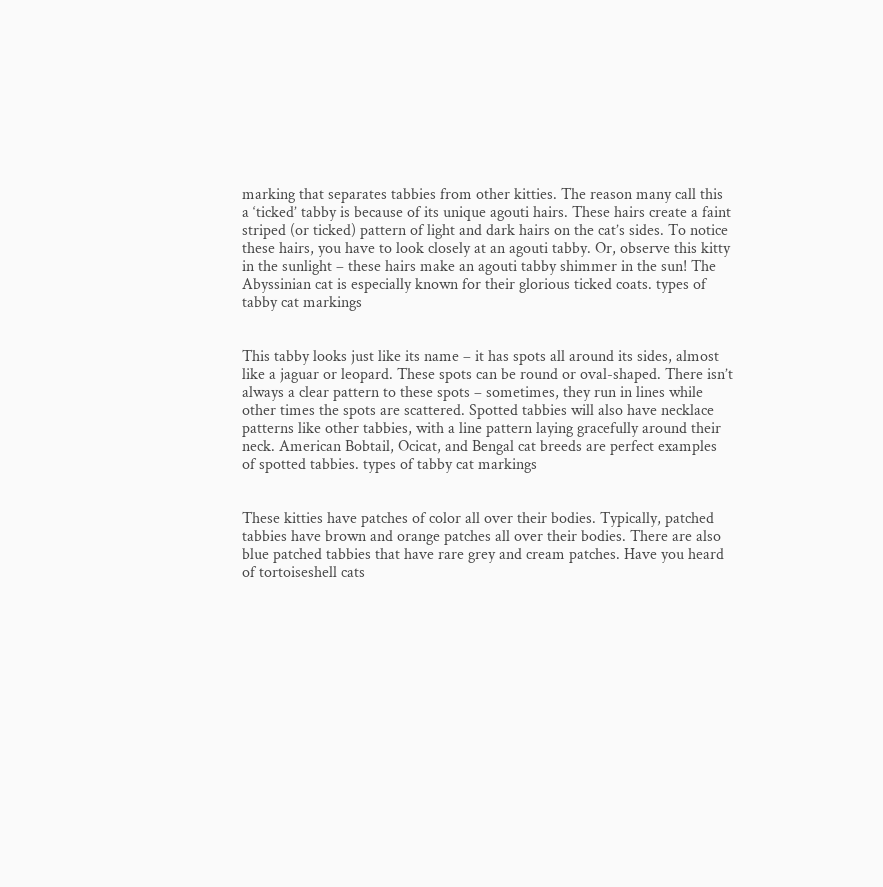marking that separates tabbies from other kitties. The reason many call this a ‘ticked’ tabby is because of its unique agouti hairs. These hairs create a faint striped (or ticked) pattern of light and dark hairs on the cat’s sides. To notice these hairs, you have to look closely at an agouti tabby. Or, observe this kitty in the sunlight – these hairs make an agouti tabby shimmer in the sun! The Abyssinian cat is especially known for their glorious ticked coats. types of tabby cat markings


This tabby looks just like its name – it has spots all around its sides, almost like a jaguar or leopard. These spots can be round or oval-shaped. There isn’t always a clear pattern to these spots – sometimes, they run in lines while other times the spots are scattered. Spotted tabbies will also have necklace patterns like other tabbies, with a line pattern laying gracefully around their neck. American Bobtail, Ocicat, and Bengal cat breeds are perfect examples of spotted tabbies. types of tabby cat markings


These kitties have patches of color all over their bodies. Typically, patched tabbies have brown and orange patches all over their bodies. There are also blue patched tabbies that have rare grey and cream patches. Have you heard of tortoiseshell cats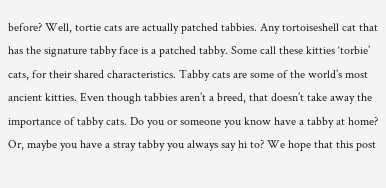before? Well, tortie cats are actually patched tabbies. Any tortoiseshell cat that has the signature tabby face is a patched tabby. Some call these kitties ‘torbie’ cats, for their shared characteristics. Tabby cats are some of the world’s most ancient kitties. Even though tabbies aren’t a breed, that doesn’t take away the importance of tabby cats. Do you or someone you know have a tabby at home? Or, maybe you have a stray tabby you always say hi to? We hope that this post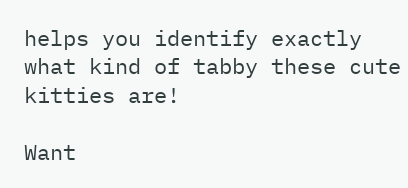helps you identify exactly what kind of tabby these cute kitties are!

Want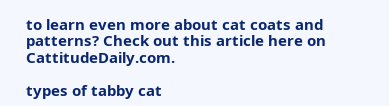to learn even more about cat coats and patterns? Check out this article here on CattitudeDaily.com.

types of tabby cat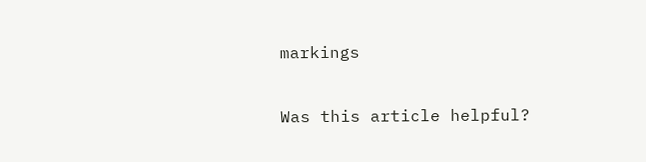markings

Was this article helpful?